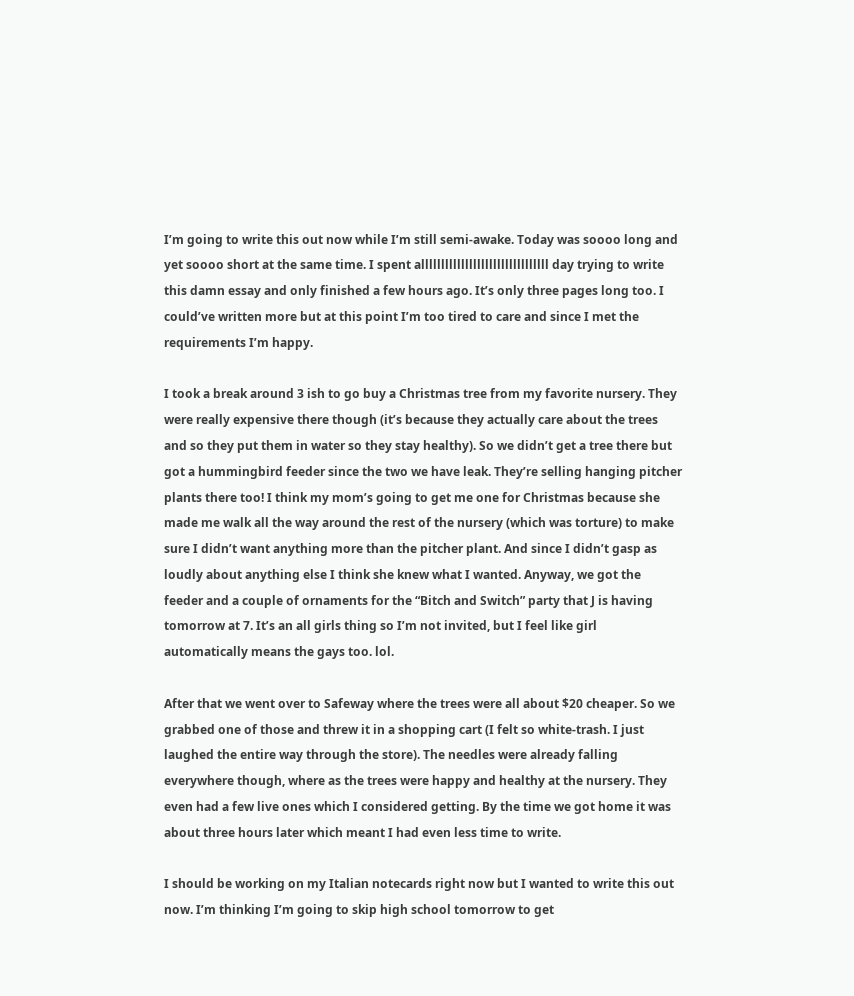I’m going to write this out now while I’m still semi-awake. Today was soooo long and yet soooo short at the same time. I spent allllllllllllllllllllllllllllllll day trying to write this damn essay and only finished a few hours ago. It’s only three pages long too. I could’ve written more but at this point I’m too tired to care and since I met the requirements I’m happy.

I took a break around 3 ish to go buy a Christmas tree from my favorite nursery. They were really expensive there though (it’s because they actually care about the trees and so they put them in water so they stay healthy). So we didn’t get a tree there but got a hummingbird feeder since the two we have leak. They’re selling hanging pitcher  plants there too! I think my mom’s going to get me one for Christmas because she made me walk all the way around the rest of the nursery (which was torture) to make sure I didn’t want anything more than the pitcher plant. And since I didn’t gasp as loudly about anything else I think she knew what I wanted. Anyway, we got the feeder and a couple of ornaments for the “Bitch and Switch” party that J is having tomorrow at 7. It’s an all girls thing so I’m not invited, but I feel like girl automatically means the gays too. lol.

After that we went over to Safeway where the trees were all about $20 cheaper. So we grabbed one of those and threw it in a shopping cart (I felt so white-trash. I just laughed the entire way through the store). The needles were already falling everywhere though, where as the trees were happy and healthy at the nursery. They even had a few live ones which I considered getting. By the time we got home it was about three hours later which meant I had even less time to write.

I should be working on my Italian notecards right now but I wanted to write this out now. I’m thinking I’m going to skip high school tomorrow to get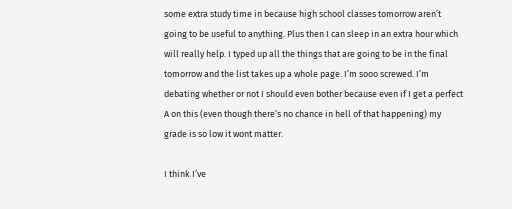some extra study time in because high school classes tomorrow aren’t going to be useful to anything. Plus then I can sleep in an extra hour which will really help. I typed up all the things that are going to be in the final tomorrow and the list takes up a whole page. I’m sooo screwed. I’m debating whether or not I should even bother because even if I get a perfect A on this (even though there’s no chance in hell of that happening) my grade is so low it wont matter.

I think I’ve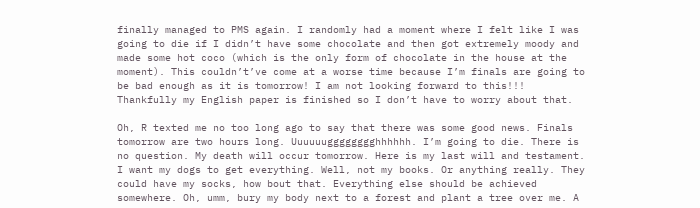finally managed to PMS again. I randomly had a moment where I felt like I was going to die if I didn’t have some chocolate and then got extremely moody and made some hot coco (which is the only form of chocolate in the house at the moment). This couldn’t’ve come at a worse time because I’m finals are going to be bad enough as it is tomorrow! I am not looking forward to this!!! Thankfully my English paper is finished so I don’t have to worry about that.

Oh, R texted me no too long ago to say that there was some good news. Finals tomorrow are two hours long. Uuuuuugggggggghhhhhh. I’m going to die. There is no question. My death will occur tomorrow. Here is my last will and testament. I want my dogs to get everything. Well, not my books. Or anything really. They could have my socks, how bout that. Everything else should be achieved somewhere. Oh, umm, bury my body next to a forest and plant a tree over me. A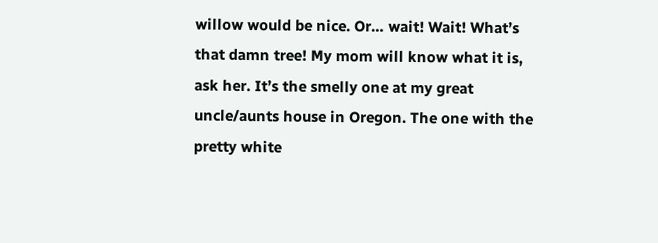willow would be nice. Or… wait! Wait! What’s that damn tree! My mom will know what it is, ask her. It’s the smelly one at my great uncle/aunts house in Oregon. The one with the pretty white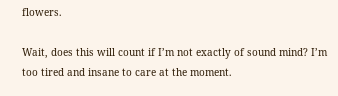flowers.

Wait, does this will count if I’m not exactly of sound mind? I’m too tired and insane to care at the moment.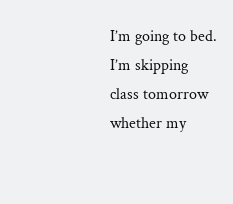I’m going to bed. I’m skipping class tomorrow whether my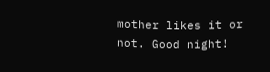mother likes it or not. Good night!